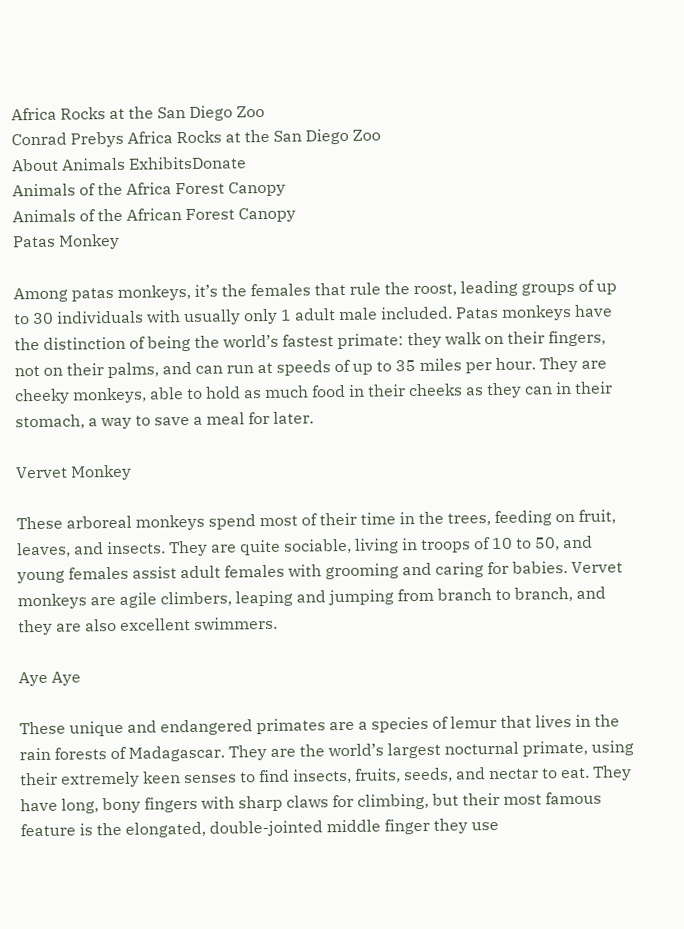Africa Rocks at the San Diego Zoo
Conrad Prebys Africa Rocks at the San Diego Zoo
About Animals ExhibitsDonate
Animals of the Africa Forest Canopy
Animals of the African Forest Canopy
Patas Monkey

Among patas monkeys, it’s the females that rule the roost, leading groups of up to 30 individuals with usually only 1 adult male included. Patas monkeys have the distinction of being the world’s fastest primate: they walk on their fingers, not on their palms, and can run at speeds of up to 35 miles per hour. They are cheeky monkeys, able to hold as much food in their cheeks as they can in their stomach, a way to save a meal for later.

Vervet Monkey

These arboreal monkeys spend most of their time in the trees, feeding on fruit, leaves, and insects. They are quite sociable, living in troops of 10 to 50, and young females assist adult females with grooming and caring for babies. Vervet monkeys are agile climbers, leaping and jumping from branch to branch, and they are also excellent swimmers.

Aye Aye

These unique and endangered primates are a species of lemur that lives in the rain forests of Madagascar. They are the world’s largest nocturnal primate, using their extremely keen senses to find insects, fruits, seeds, and nectar to eat. They have long, bony fingers with sharp claws for climbing, but their most famous feature is the elongated, double-jointed middle finger they use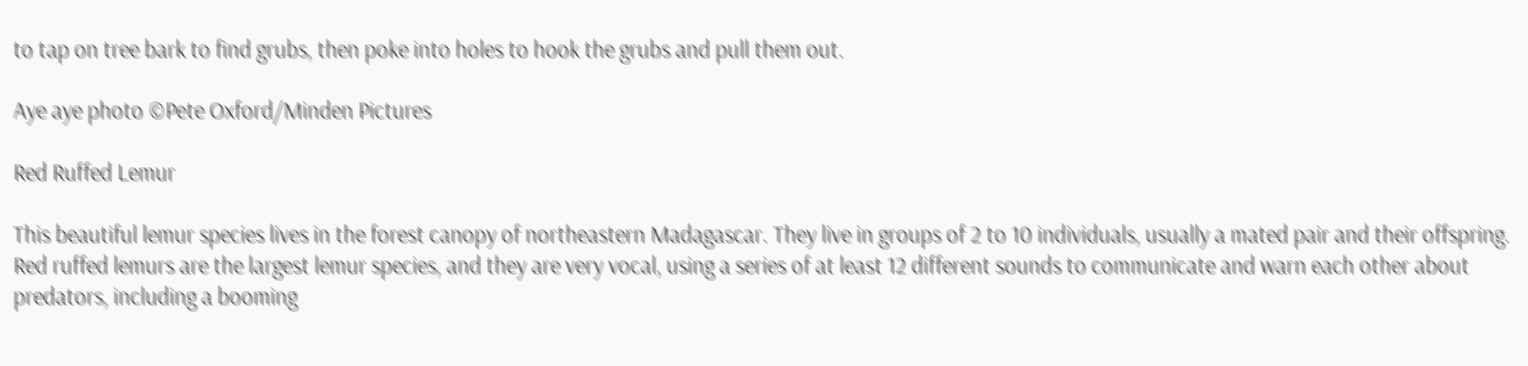to tap on tree bark to find grubs, then poke into holes to hook the grubs and pull them out.

Aye aye photo ©Pete Oxford/Minden Pictures

Red Ruffed Lemur

This beautiful lemur species lives in the forest canopy of northeastern Madagascar. They live in groups of 2 to 10 individuals, usually a mated pair and their offspring. Red ruffed lemurs are the largest lemur species, and they are very vocal, using a series of at least 12 different sounds to communicate and warn each other about predators, including a booming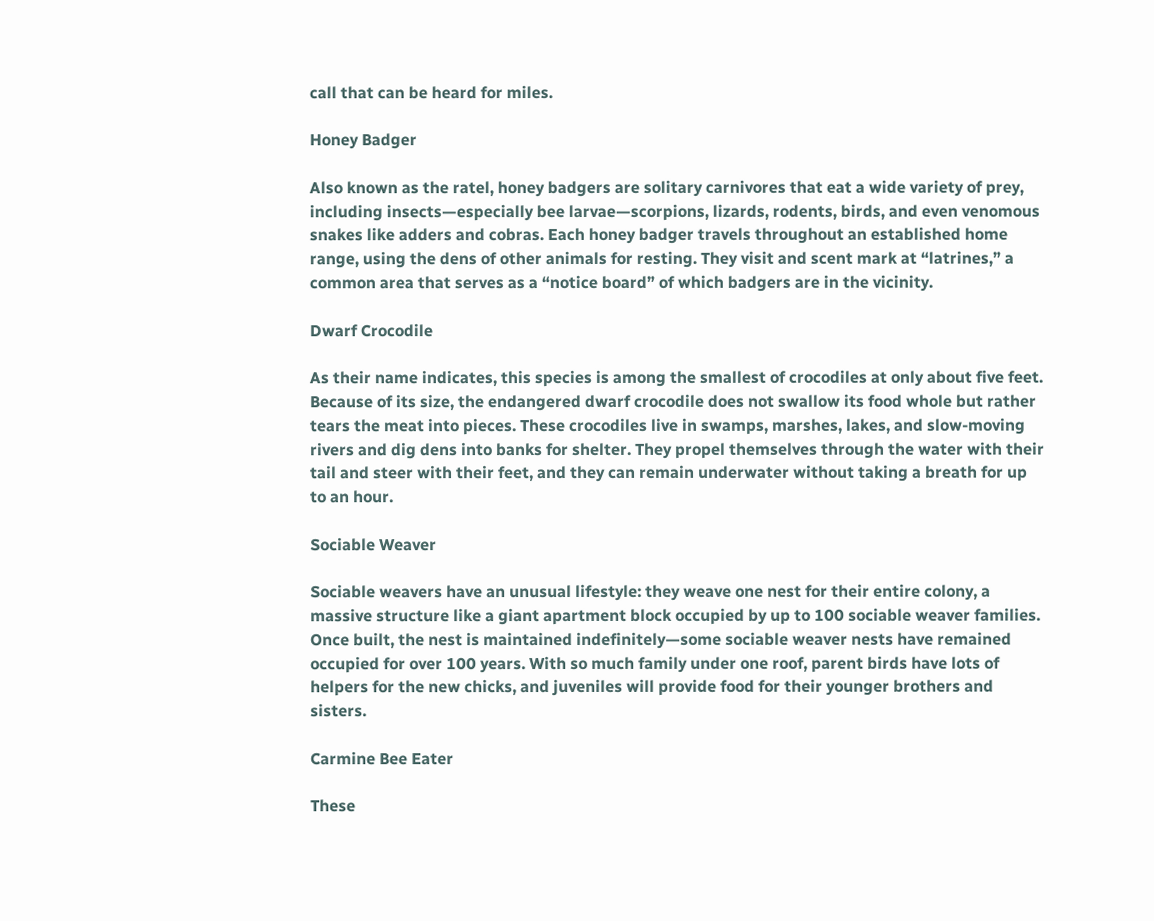call that can be heard for miles.

Honey Badger

Also known as the ratel, honey badgers are solitary carnivores that eat a wide variety of prey, including insects—especially bee larvae—scorpions, lizards, rodents, birds, and even venomous snakes like adders and cobras. Each honey badger travels throughout an established home range, using the dens of other animals for resting. They visit and scent mark at “latrines,” a common area that serves as a “notice board” of which badgers are in the vicinity.

Dwarf Crocodile

As their name indicates, this species is among the smallest of crocodiles at only about five feet. Because of its size, the endangered dwarf crocodile does not swallow its food whole but rather tears the meat into pieces. These crocodiles live in swamps, marshes, lakes, and slow-moving rivers and dig dens into banks for shelter. They propel themselves through the water with their tail and steer with their feet, and they can remain underwater without taking a breath for up to an hour.

Sociable Weaver

Sociable weavers have an unusual lifestyle: they weave one nest for their entire colony, a massive structure like a giant apartment block occupied by up to 100 sociable weaver families. Once built, the nest is maintained indefinitely—some sociable weaver nests have remained occupied for over 100 years. With so much family under one roof, parent birds have lots of helpers for the new chicks, and juveniles will provide food for their younger brothers and sisters.

Carmine Bee Eater

These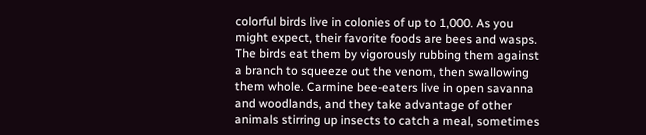colorful birds live in colonies of up to 1,000. As you might expect, their favorite foods are bees and wasps. The birds eat them by vigorously rubbing them against a branch to squeeze out the venom, then swallowing them whole. Carmine bee-eaters live in open savanna and woodlands, and they take advantage of other animals stirring up insects to catch a meal, sometimes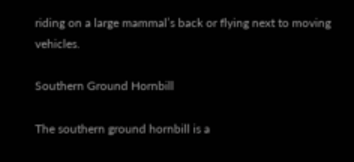riding on a large mammal’s back or flying next to moving vehicles.

Southern Ground Hornbill

The southern ground hornbill is a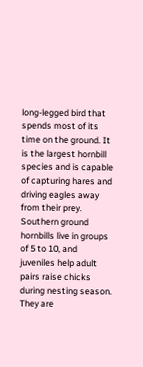long-legged bird that spends most of its time on the ground. It is the largest hornbill species and is capable of capturing hares and driving eagles away from their prey. Southern ground hornbills live in groups of 5 to 10, and juveniles help adult pairs raise chicks during nesting season. They are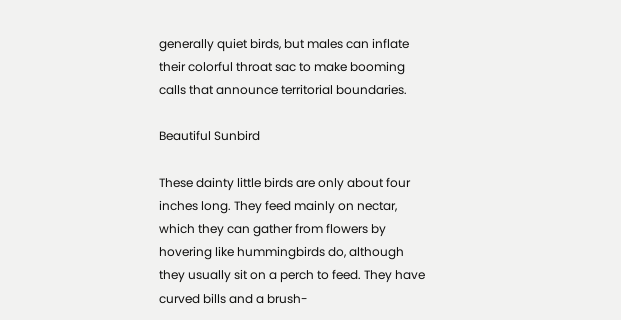generally quiet birds, but males can inflate their colorful throat sac to make booming calls that announce territorial boundaries.

Beautiful Sunbird

These dainty little birds are only about four inches long. They feed mainly on nectar, which they can gather from flowers by hovering like hummingbirds do, although they usually sit on a perch to feed. They have curved bills and a brush-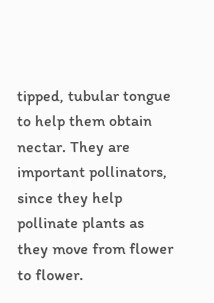tipped, tubular tongue to help them obtain nectar. They are important pollinators, since they help pollinate plants as they move from flower to flower.